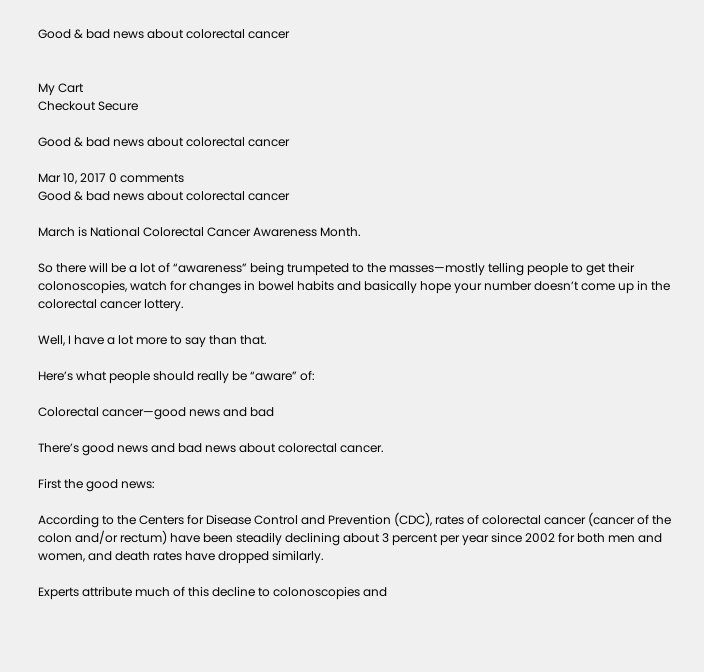Good & bad news about colorectal cancer


My Cart
Checkout Secure

Good & bad news about colorectal cancer

Mar 10, 2017 0 comments
Good & bad news about colorectal cancer

March is National Colorectal Cancer Awareness Month.

So there will be a lot of “awareness” being trumpeted to the masses—mostly telling people to get their colonoscopies, watch for changes in bowel habits and basically hope your number doesn’t come up in the colorectal cancer lottery.

Well, I have a lot more to say than that.

Here’s what people should really be “aware” of:

Colorectal cancer—good news and bad

There’s good news and bad news about colorectal cancer.

First the good news:

According to the Centers for Disease Control and Prevention (CDC), rates of colorectal cancer (cancer of the colon and/or rectum) have been steadily declining about 3 percent per year since 2002 for both men and women, and death rates have dropped similarly.

Experts attribute much of this decline to colonoscopies and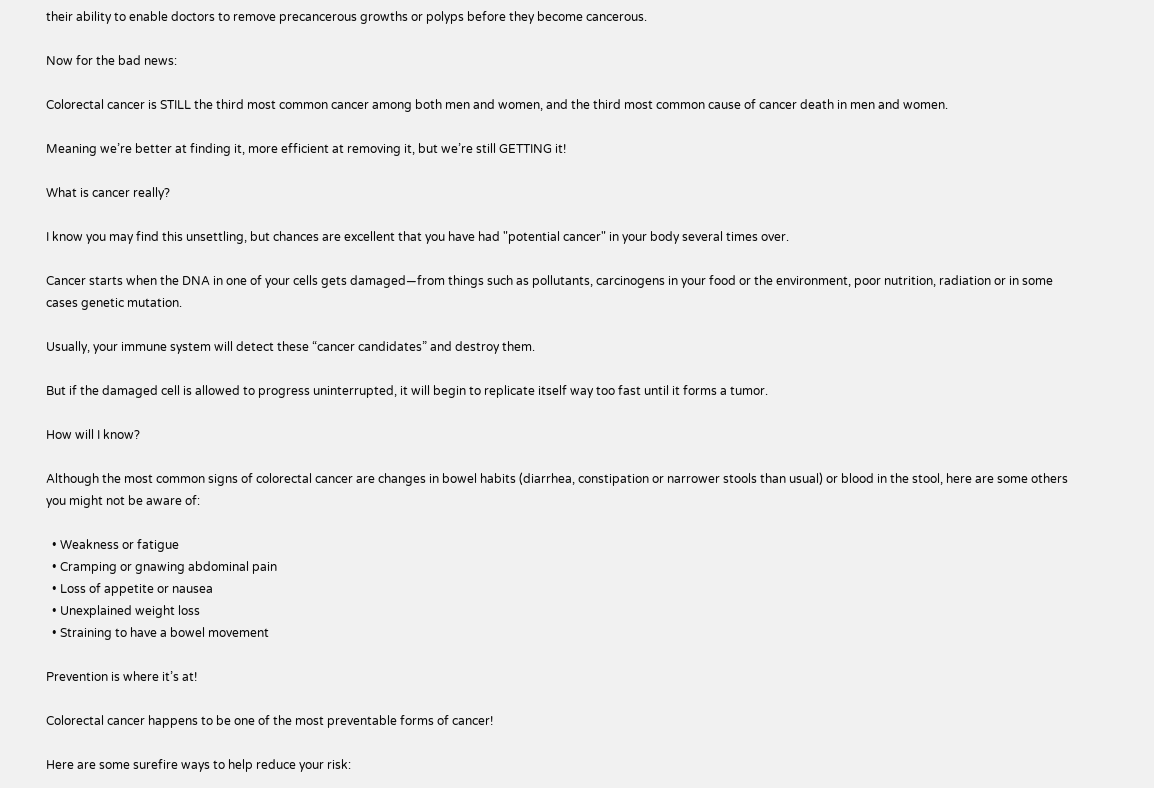their ability to enable doctors to remove precancerous growths or polyps before they become cancerous.

Now for the bad news:

Colorectal cancer is STILL the third most common cancer among both men and women, and the third most common cause of cancer death in men and women.

Meaning we’re better at finding it, more efficient at removing it, but we’re still GETTING it!

What is cancer really?

I know you may find this unsettling, but chances are excellent that you have had "potential cancer" in your body several times over.

Cancer starts when the DNA in one of your cells gets damaged—from things such as pollutants, carcinogens in your food or the environment, poor nutrition, radiation or in some cases genetic mutation.

Usually, your immune system will detect these “cancer candidates” and destroy them.

But if the damaged cell is allowed to progress uninterrupted, it will begin to replicate itself way too fast until it forms a tumor.

How will I know?

Although the most common signs of colorectal cancer are changes in bowel habits (diarrhea, constipation or narrower stools than usual) or blood in the stool, here are some others you might not be aware of:

  • Weakness or fatigue
  • Cramping or gnawing abdominal pain
  • Loss of appetite or nausea
  • Unexplained weight loss
  • Straining to have a bowel movement

Prevention is where it’s at!

Colorectal cancer happens to be one of the most preventable forms of cancer!

Here are some surefire ways to help reduce your risk: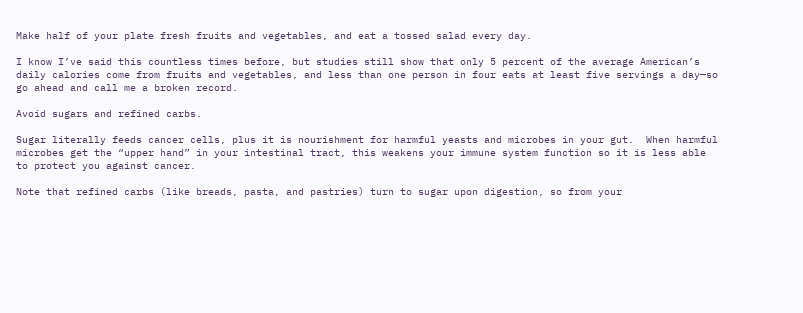Make half of your plate fresh fruits and vegetables, and eat a tossed salad every day.

I know I’ve said this countless times before, but studies still show that only 5 percent of the average American’s daily calories come from fruits and vegetables, and less than one person in four eats at least five servings a day—so go ahead and call me a broken record.

Avoid sugars and refined carbs.

Sugar literally feeds cancer cells, plus it is nourishment for harmful yeasts and microbes in your gut.  When harmful microbes get the “upper hand” in your intestinal tract, this weakens your immune system function so it is less able to protect you against cancer.

Note that refined carbs (like breads, pasta, and pastries) turn to sugar upon digestion, so from your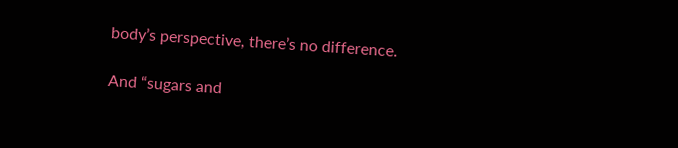body’s perspective, there’s no difference.

And “sugars and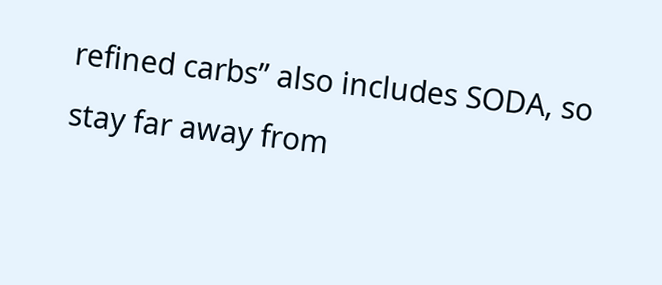refined carbs” also includes SODA, so stay far away from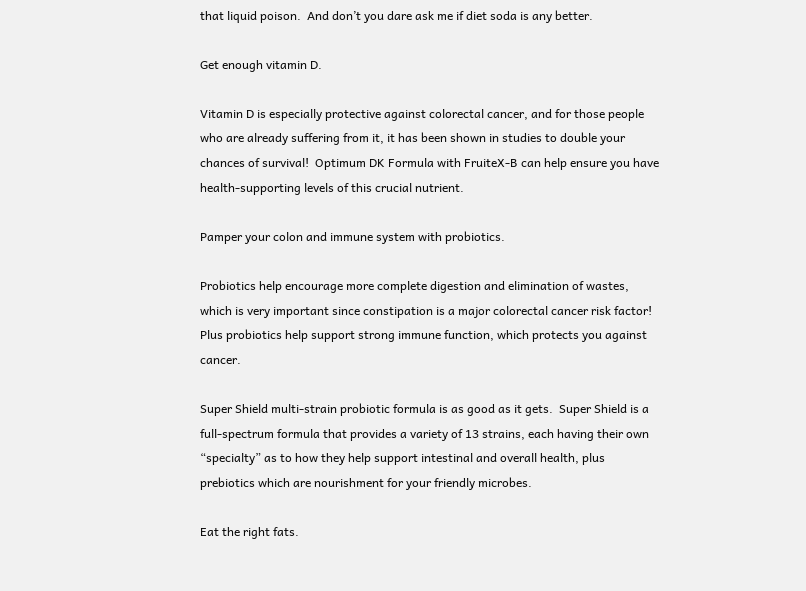that liquid poison.  And don’t you dare ask me if diet soda is any better.

Get enough vitamin D.

Vitamin D is especially protective against colorectal cancer, and for those people who are already suffering from it, it has been shown in studies to double your chances of survival!  Optimum DK Formula with FruiteX-B can help ensure you have health-supporting levels of this crucial nutrient.

Pamper your colon and immune system with probiotics.

Probiotics help encourage more complete digestion and elimination of wastes, which is very important since constipation is a major colorectal cancer risk factor!  Plus probiotics help support strong immune function, which protects you against cancer.

Super Shield multi-strain probiotic formula is as good as it gets.  Super Shield is a full-spectrum formula that provides a variety of 13 strains, each having their own “specialty” as to how they help support intestinal and overall health, plus prebiotics which are nourishment for your friendly microbes.

Eat the right fats.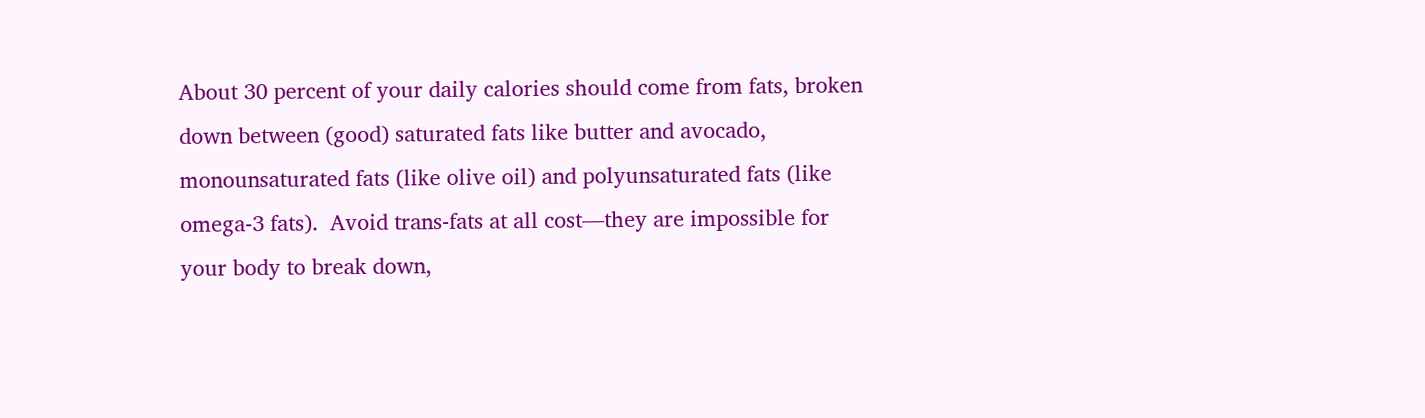About 30 percent of your daily calories should come from fats, broken down between (good) saturated fats like butter and avocado, monounsaturated fats (like olive oil) and polyunsaturated fats (like omega-3 fats).  Avoid trans-fats at all cost—they are impossible for your body to break down,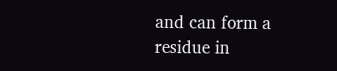and can form a residue in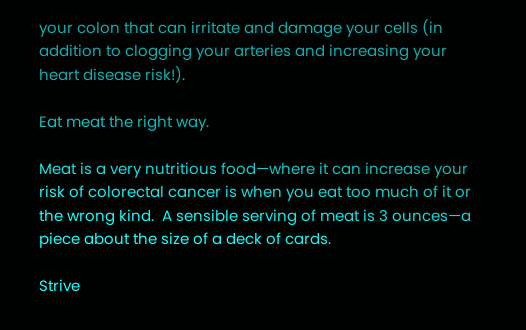your colon that can irritate and damage your cells (in addition to clogging your arteries and increasing your heart disease risk!).

Eat meat the right way.

Meat is a very nutritious food—where it can increase your risk of colorectal cancer is when you eat too much of it or the wrong kind.  A sensible serving of meat is 3 ounces—a piece about the size of a deck of cards.

Strive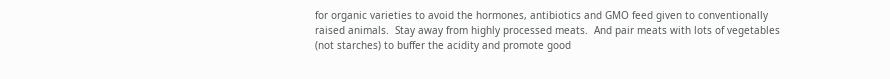for organic varieties to avoid the hormones, antibiotics and GMO feed given to conventionally raised animals.  Stay away from highly processed meats.  And pair meats with lots of vegetables (not starches) to buffer the acidity and promote good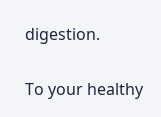digestion.

To your healthy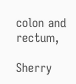colon and rectum,

Sherry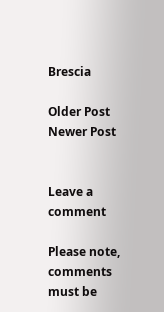Brescia

Older Post Newer Post


Leave a comment

Please note, comments must be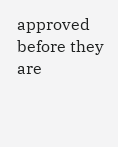approved before they are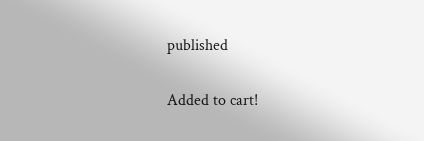published

Added to cart!